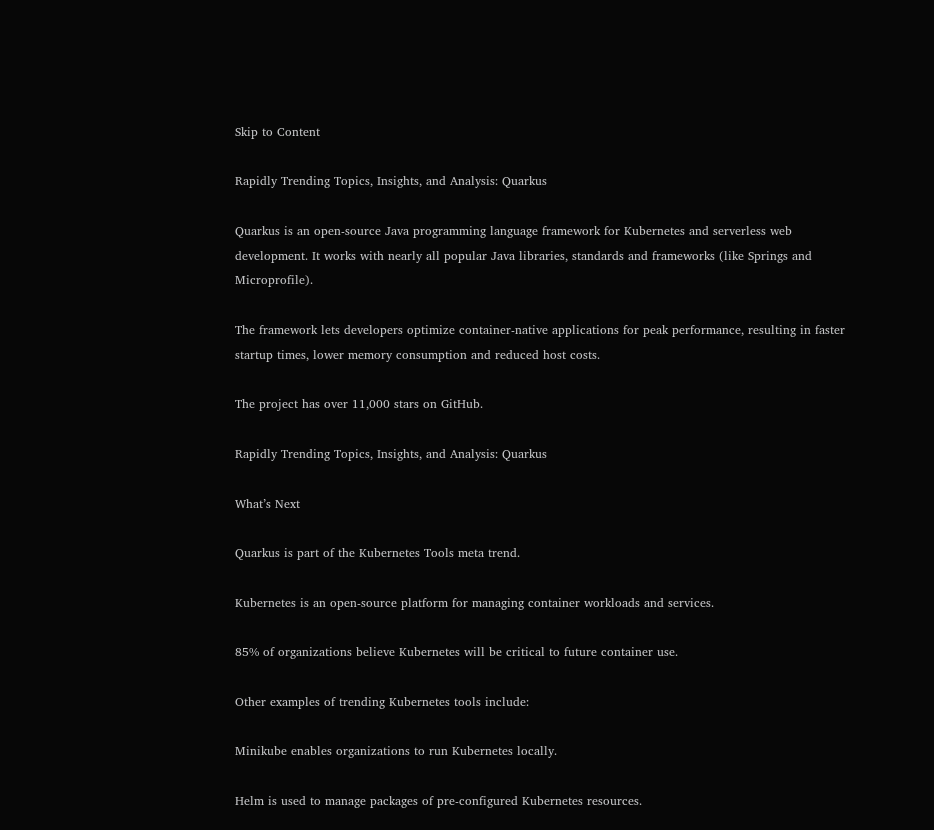Skip to Content

Rapidly Trending Topics, Insights, and Analysis: Quarkus

Quarkus is an open-source Java programming language framework for Kubernetes and serverless web development. It works with nearly all popular Java libraries, standards and frameworks (like Springs and Microprofile).

The framework lets developers optimize container-native applications for peak performance, resulting in faster startup times, lower memory consumption and reduced host costs.

The project has over 11,000 stars on GitHub.

Rapidly Trending Topics, Insights, and Analysis: Quarkus

What’s Next

Quarkus is part of the Kubernetes Tools meta trend.

Kubernetes is an open-source platform for managing container workloads and services.

85% of organizations believe Kubernetes will be critical to future container use.

Other examples of trending Kubernetes tools include:

Minikube enables organizations to run Kubernetes locally.

Helm is used to manage packages of pre-configured Kubernetes resources.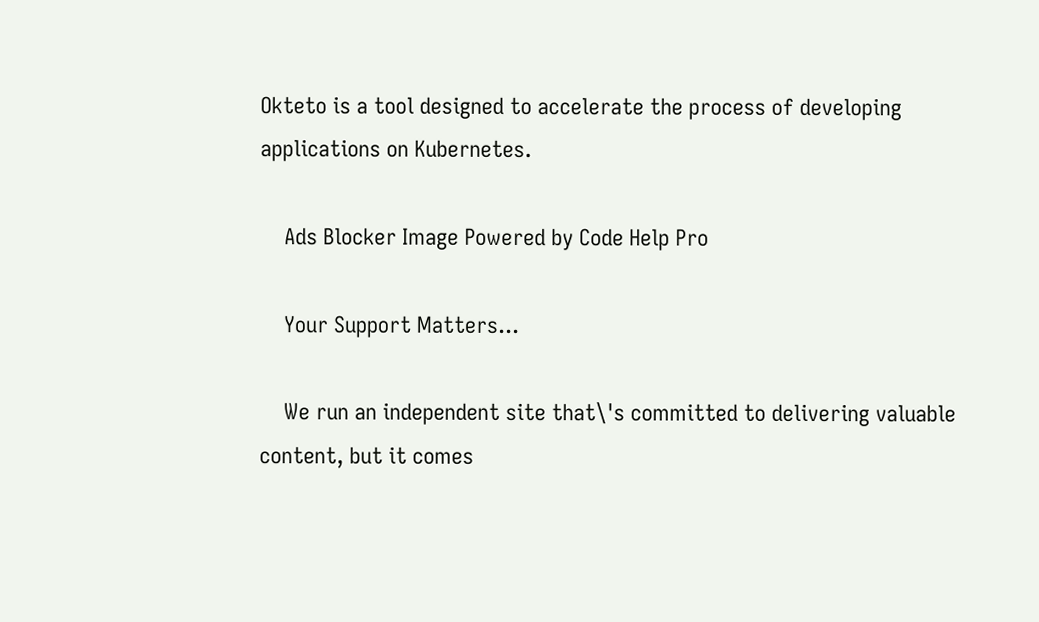Okteto is a tool designed to accelerate the process of developing applications on Kubernetes.

    Ads Blocker Image Powered by Code Help Pro

    Your Support Matters...

    We run an independent site that\'s committed to delivering valuable content, but it comes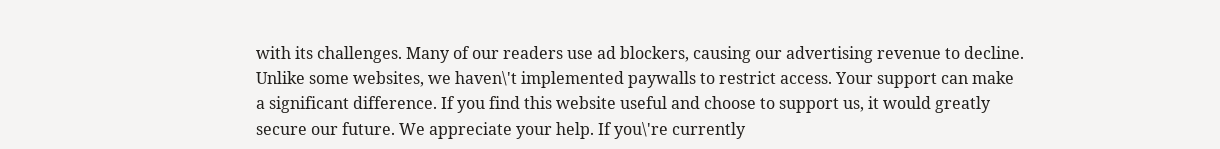with its challenges. Many of our readers use ad blockers, causing our advertising revenue to decline. Unlike some websites, we haven\'t implemented paywalls to restrict access. Your support can make a significant difference. If you find this website useful and choose to support us, it would greatly secure our future. We appreciate your help. If you\'re currently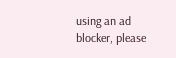using an ad blocker, please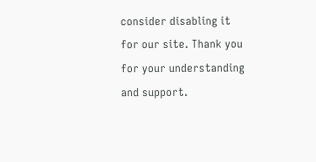consider disabling it for our site. Thank you for your understanding and support.